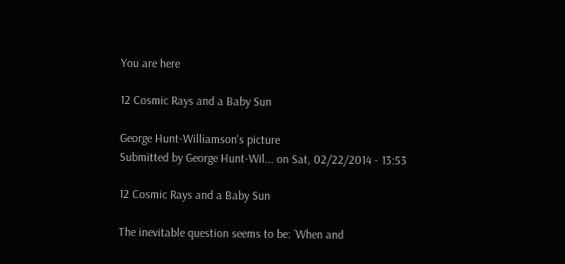You are here

12 Cosmic Rays and a Baby Sun

George Hunt-Williamson's picture
Submitted by George Hunt-Wil... on Sat, 02/22/2014 - 13:53

12 Cosmic Rays and a Baby Sun

The inevitable question seems to be: `When and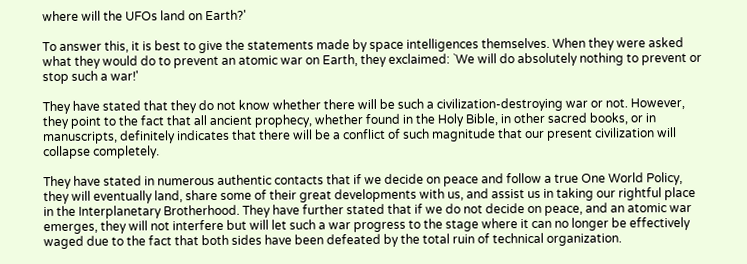where will the UFOs land on Earth?'

To answer this, it is best to give the statements made by space intelligences themselves. When they were asked what they would do to prevent an atomic war on Earth, they exclaimed: `We will do absolutely nothing to prevent or stop such a war!'

They have stated that they do not know whether there will be such a civilization-destroying war or not. However, they point to the fact that all ancient prophecy, whether found in the Holy Bible, in other sacred books, or in manuscripts, definitely indicates that there will be a conflict of such magnitude that our present civilization will collapse completely.

They have stated in numerous authentic contacts that if we decide on peace and follow a true One World Policy, they will eventually land, share some of their great developments with us, and assist us in taking our rightful place in the Interplanetary Brotherhood. They have further stated that if we do not decide on peace, and an atomic war emerges, they will not interfere but will let such a war progress to the stage where it can no longer be effectively waged due to the fact that both sides have been defeated by the total ruin of technical organization.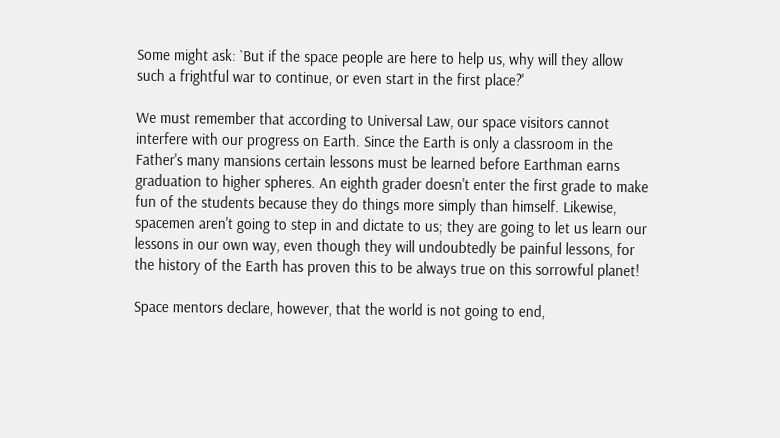Some might ask: `But if the space people are here to help us, why will they allow such a frightful war to continue, or even start in the first place?'

We must remember that according to Universal Law, our space visitors cannot interfere with our progress on Earth. Since the Earth is only a classroom in the Father's many mansions certain lessons must be learned before Earthman earns graduation to higher spheres. An eighth grader doesn't enter the first grade to make fun of the students because they do things more simply than himself. Likewise, spacemen aren't going to step in and dictate to us; they are going to let us learn our lessons in our own way, even though they will undoubtedly be painful lessons, for the history of the Earth has proven this to be always true on this sorrowful planet!

Space mentors declare, however, that the world is not going to end,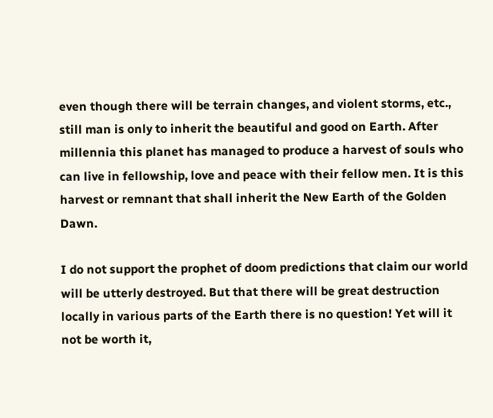even though there will be terrain changes, and violent storms, etc., still man is only to inherit the beautiful and good on Earth. After millennia this planet has managed to produce a harvest of souls who can live in fellowship, love and peace with their fellow men. It is this harvest or remnant that shall inherit the New Earth of the Golden Dawn.

I do not support the prophet of doom predictions that claim our world will be utterly destroyed. But that there will be great destruction locally in various parts of the Earth there is no question! Yet will it not be worth it,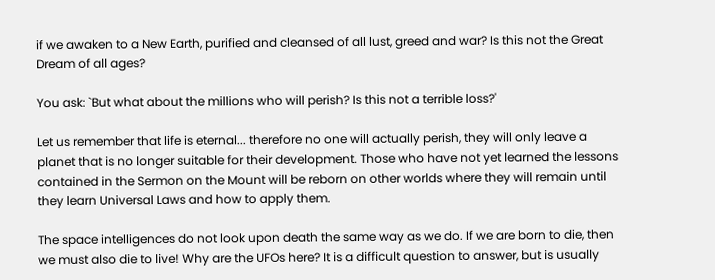if we awaken to a New Earth, purified and cleansed of all lust, greed and war? Is this not the Great Dream of all ages?

You ask: `But what about the millions who will perish? Is this not a terrible loss?'

Let us remember that life is eternal... therefore no one will actually perish, they will only leave a planet that is no longer suitable for their development. Those who have not yet learned the lessons contained in the Sermon on the Mount will be reborn on other worlds where they will remain until they learn Universal Laws and how to apply them.

The space intelligences do not look upon death the same way as we do. If we are born to die, then we must also die to live! Why are the UFOs here? It is a difficult question to answer, but is usually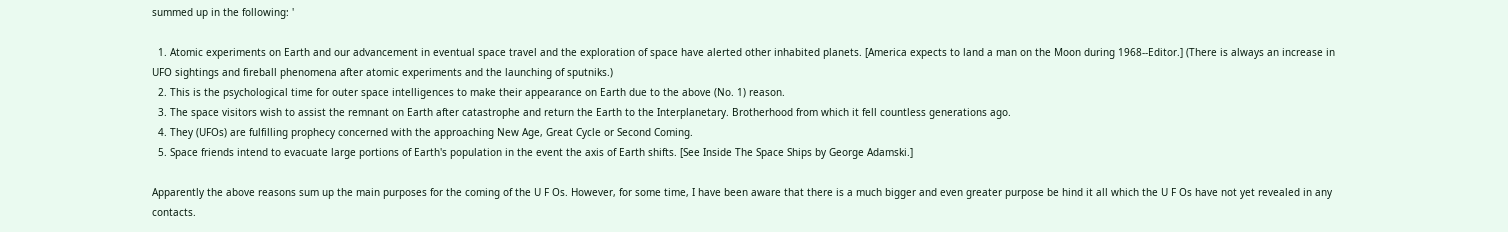summed up in the following: '

  1. Atomic experiments on Earth and our advancement in eventual space travel and the exploration of space have alerted other inhabited planets. [America expects to land a man on the Moon during 1968--Editor.] (There is always an increase in UFO sightings and fireball phenomena after atomic experiments and the launching of sputniks.)
  2. This is the psychological time for outer space intelligences to make their appearance on Earth due to the above (No. 1) reason.
  3. The space visitors wish to assist the remnant on Earth after catastrophe and return the Earth to the Interplanetary. Brotherhood from which it fell countless generations ago.
  4. They (UFOs) are fulfilling prophecy concerned with the approaching New Age, Great Cycle or Second Coming.
  5. Space friends intend to evacuate large portions of Earth's population in the event the axis of Earth shifts. [See Inside The Space Ships by George Adamski.]

Apparently the above reasons sum up the main purposes for the coming of the U F Os. However, for some time, I have been aware that there is a much bigger and even greater purpose be hind it all which the U F Os have not yet revealed in any contacts.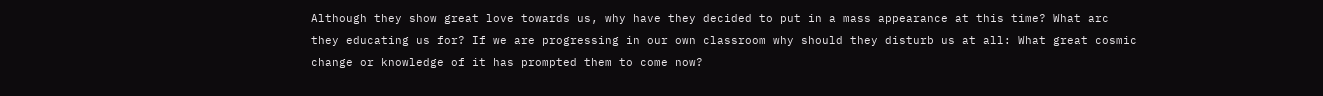Although they show great love towards us, why have they decided to put in a mass appearance at this time? What arc they educating us for? If we are progressing in our own classroom why should they disturb us at all: What great cosmic change or knowledge of it has prompted them to come now?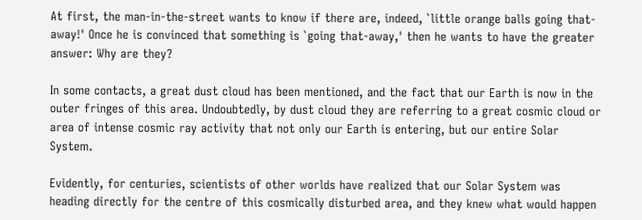At first, the man-in-the-street wants to know if there are, indeed, `little orange balls going that-away!' Once he is convinced that something is `going that-away,' then he wants to have the greater answer: Why are they?

In some contacts, a great dust cloud has been mentioned, and the fact that our Earth is now in the outer fringes of this area. Undoubtedly, by dust cloud they are referring to a great cosmic cloud or area of intense cosmic ray activity that not only our Earth is entering, but our entire Solar System.

Evidently, for centuries, scientists of other worlds have realized that our Solar System was heading directly for the centre of this cosmically disturbed area, and they knew what would happen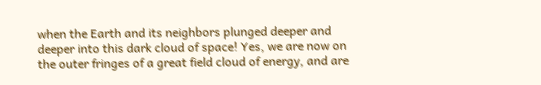when the Earth and its neighbors plunged deeper and deeper into this dark cloud of space! Yes, we are now on the outer fringes of a great field cloud of energy, and are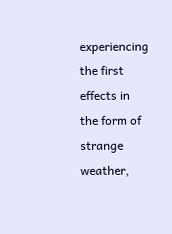experiencing the first effects in the form of strange weather,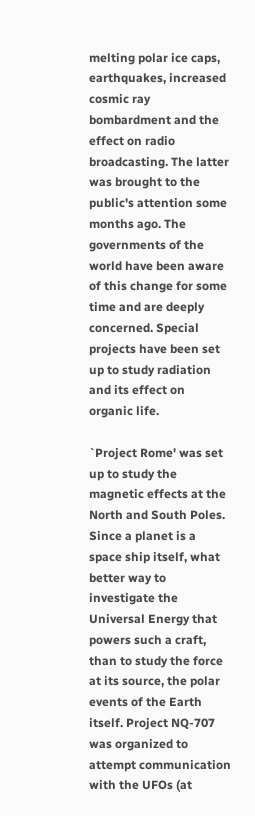melting polar ice caps, earthquakes, increased cosmic ray bombardment and the effect on radio broadcasting. The latter was brought to the public's attention some months ago. The governments of the world have been aware of this change for some time and are deeply concerned. Special projects have been set up to study radiation and its effect on organic life.

`Project Rome' was set up to study the magnetic effects at the North and South Poles. Since a planet is a space ship itself, what better way to investigate the Universal Energy that powers such a craft, than to study the force at its source, the polar events of the Earth itself. Project NQ-707 was organized to attempt communication with the UFOs (at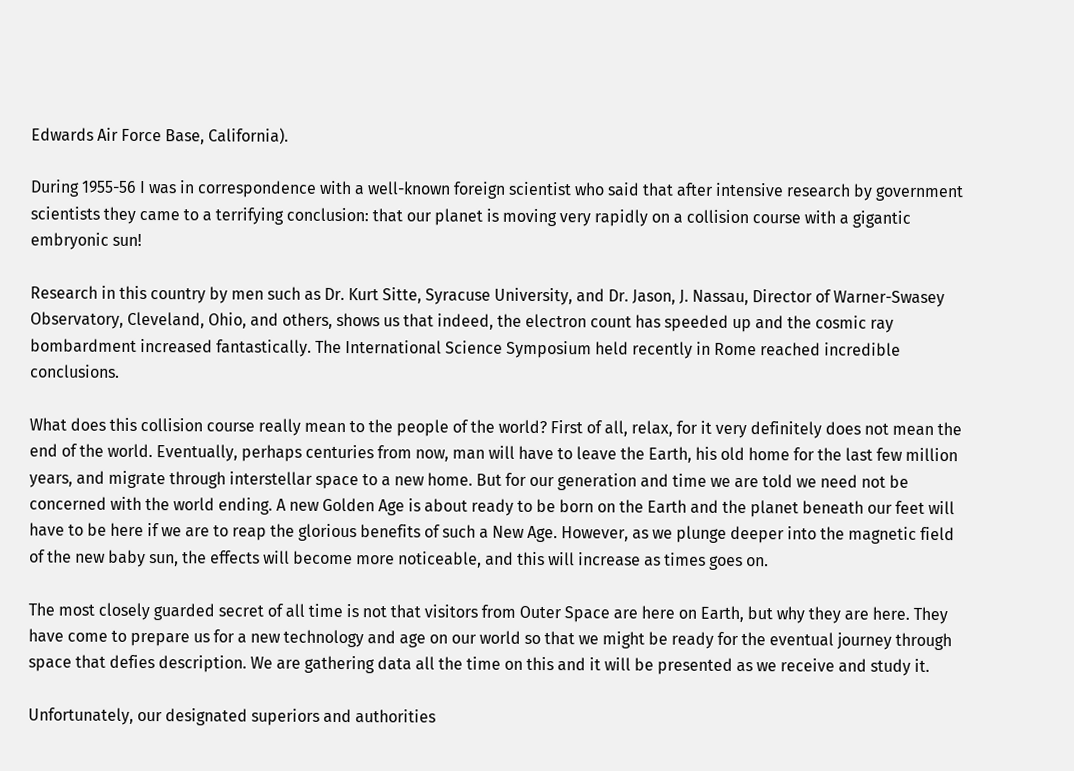Edwards Air Force Base, California).

During 1955-56 I was in correspondence with a well-known foreign scientist who said that after intensive research by government scientists they came to a terrifying conclusion: that our planet is moving very rapidly on a collision course with a gigantic embryonic sun!

Research in this country by men such as Dr. Kurt Sitte, Syracuse University, and Dr. Jason, J. Nassau, Director of Warner-Swasey Observatory, Cleveland, Ohio, and others, shows us that indeed, the electron count has speeded up and the cosmic ray bombardment increased fantastically. The International Science Symposium held recently in Rome reached incredible conclusions.

What does this collision course really mean to the people of the world? First of all, relax, for it very definitely does not mean the end of the world. Eventually, perhaps centuries from now, man will have to leave the Earth, his old home for the last few million years, and migrate through interstellar space to a new home. But for our generation and time we are told we need not be concerned with the world ending. A new Golden Age is about ready to be born on the Earth and the planet beneath our feet will have to be here if we are to reap the glorious benefits of such a New Age. However, as we plunge deeper into the magnetic field of the new baby sun, the effects will become more noticeable, and this will increase as times goes on.

The most closely guarded secret of all time is not that visitors from Outer Space are here on Earth, but why they are here. They have come to prepare us for a new technology and age on our world so that we might be ready for the eventual journey through space that defies description. We are gathering data all the time on this and it will be presented as we receive and study it.

Unfortunately, our designated superiors and authorities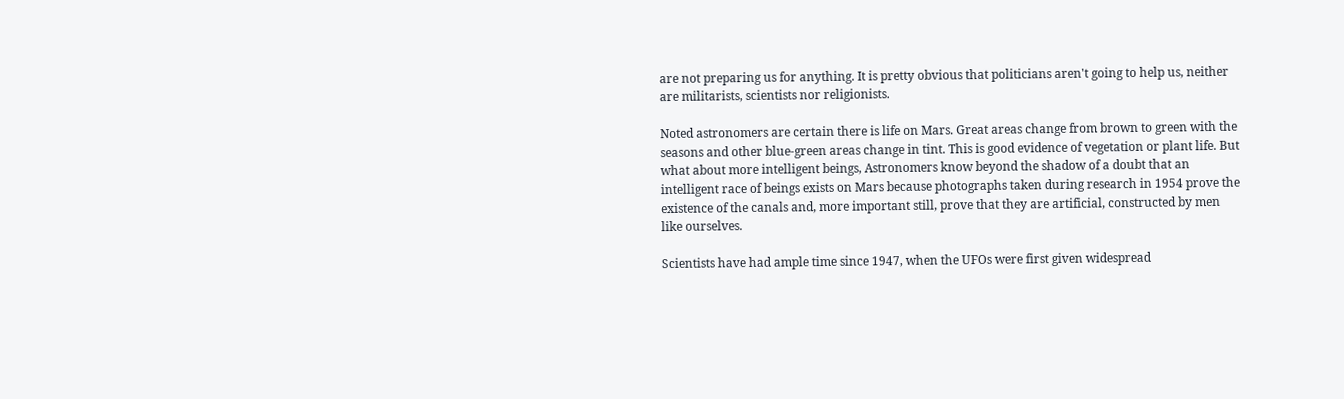are not preparing us for anything. It is pretty obvious that politicians aren't going to help us, neither are militarists, scientists nor religionists.

Noted astronomers are certain there is life on Mars. Great areas change from brown to green with the seasons and other blue-green areas change in tint. This is good evidence of vegetation or plant life. But what about more intelligent beings, Astronomers know beyond the shadow of a doubt that an intelligent race of beings exists on Mars because photographs taken during research in 1954 prove the existence of the canals and, more important still, prove that they are artificial, constructed by men like ourselves.

Scientists have had ample time since 1947, when the UFOs were first given widespread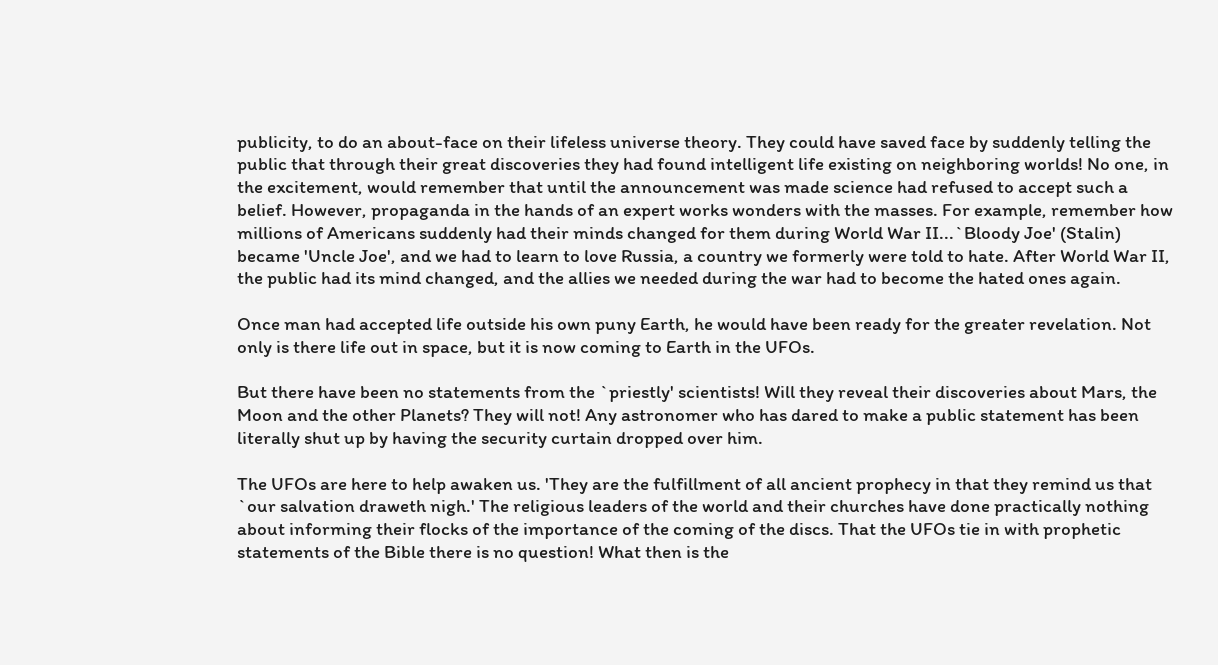publicity, to do an about-face on their lifeless universe theory. They could have saved face by suddenly telling the public that through their great discoveries they had found intelligent life existing on neighboring worlds! No one, in the excitement, would remember that until the announcement was made science had refused to accept such a belief. However, propaganda in the hands of an expert works wonders with the masses. For example, remember how millions of Americans suddenly had their minds changed for them during World War II...`Bloody Joe' (Stalin) became 'Uncle Joe', and we had to learn to love Russia, a country we formerly were told to hate. After World War II, the public had its mind changed, and the allies we needed during the war had to become the hated ones again.

Once man had accepted life outside his own puny Earth, he would have been ready for the greater revelation. Not only is there life out in space, but it is now coming to Earth in the UFOs.

But there have been no statements from the `priestly' scientists! Will they reveal their discoveries about Mars, the Moon and the other Planets? They will not! Any astronomer who has dared to make a public statement has been literally shut up by having the security curtain dropped over him.

The UFOs are here to help awaken us. 'They are the fulfillment of all ancient prophecy in that they remind us that `our salvation draweth nigh.' The religious leaders of the world and their churches have done practically nothing about informing their flocks of the importance of the coming of the discs. That the UFOs tie in with prophetic statements of the Bible there is no question! What then is the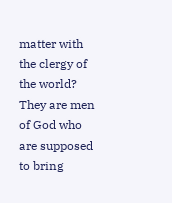matter with the clergy of the world? They are men of God who are supposed to bring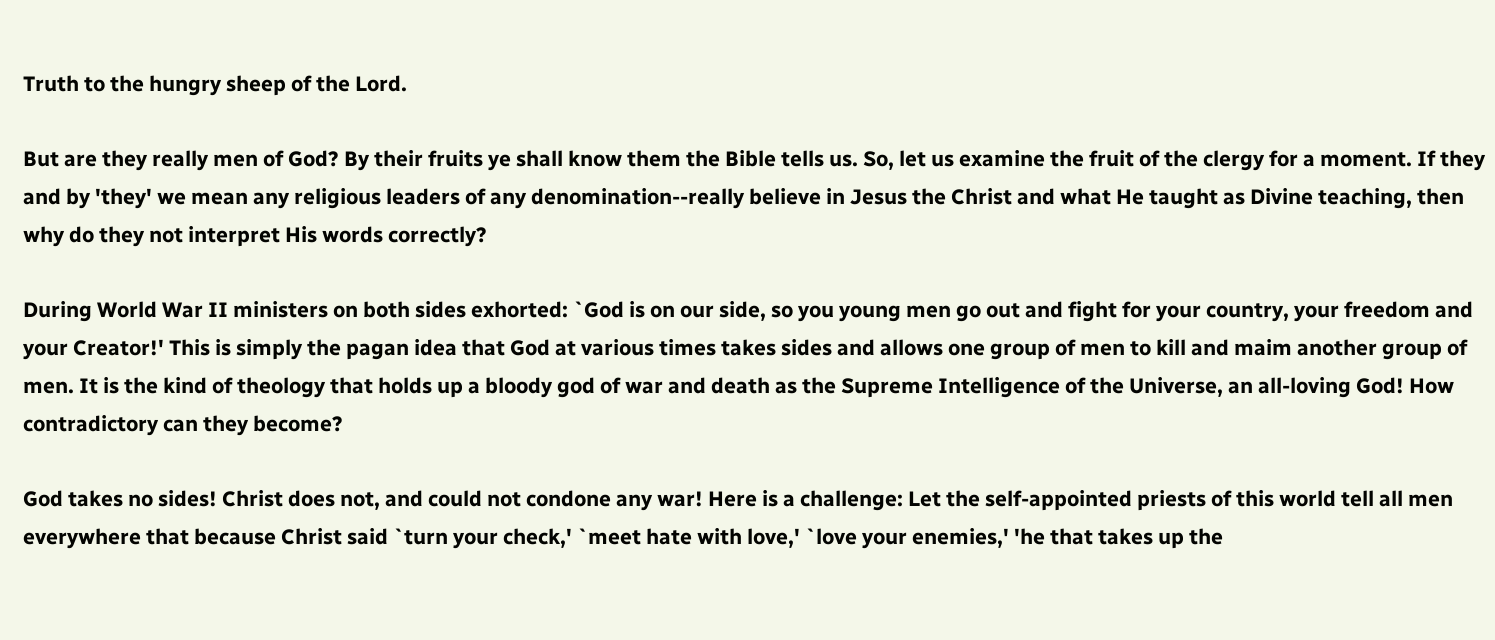Truth to the hungry sheep of the Lord.

But are they really men of God? By their fruits ye shall know them the Bible tells us. So, let us examine the fruit of the clergy for a moment. If they and by 'they' we mean any religious leaders of any denomination--really believe in Jesus the Christ and what He taught as Divine teaching, then why do they not interpret His words correctly?

During World War II ministers on both sides exhorted: `God is on our side, so you young men go out and fight for your country, your freedom and your Creator!' This is simply the pagan idea that God at various times takes sides and allows one group of men to kill and maim another group of men. It is the kind of theology that holds up a bloody god of war and death as the Supreme Intelligence of the Universe, an all-loving God! How contradictory can they become?

God takes no sides! Christ does not, and could not condone any war! Here is a challenge: Let the self-appointed priests of this world tell all men everywhere that because Christ said `turn your check,' `meet hate with love,' `love your enemies,' 'he that takes up the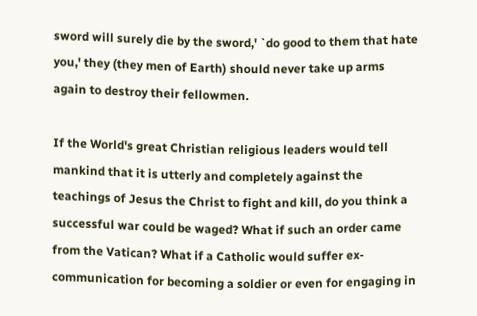sword will surely die by the sword,' `do good to them that hate you,' they (they men of Earth) should never take up arms again to destroy their fellowmen.

If the World's great Christian religious leaders would tell mankind that it is utterly and completely against the teachings of Jesus the Christ to fight and kill, do you think a successful war could be waged? What if such an order came from the Vatican? What if a Catholic would suffer ex-communication for becoming a soldier or even for engaging in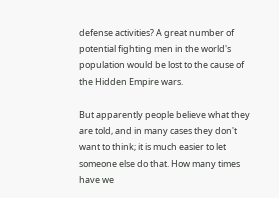defense activities? A great number of potential fighting men in the world's population would be lost to the cause of the Hidden Empire wars.

But apparently people believe what they are told, and in many cases they don't want to think; it is much easier to let someone else do that. How many times have we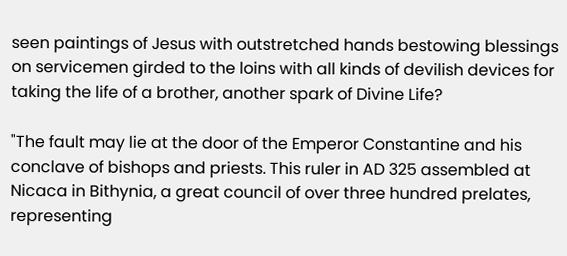seen paintings of Jesus with outstretched hands bestowing blessings on servicemen girded to the loins with all kinds of devilish devices for taking the life of a brother, another spark of Divine Life?

"The fault may lie at the door of the Emperor Constantine and his conclave of bishops and priests. This ruler in AD 325 assembled at Nicaca in Bithynia, a great council of over three hundred prelates, representing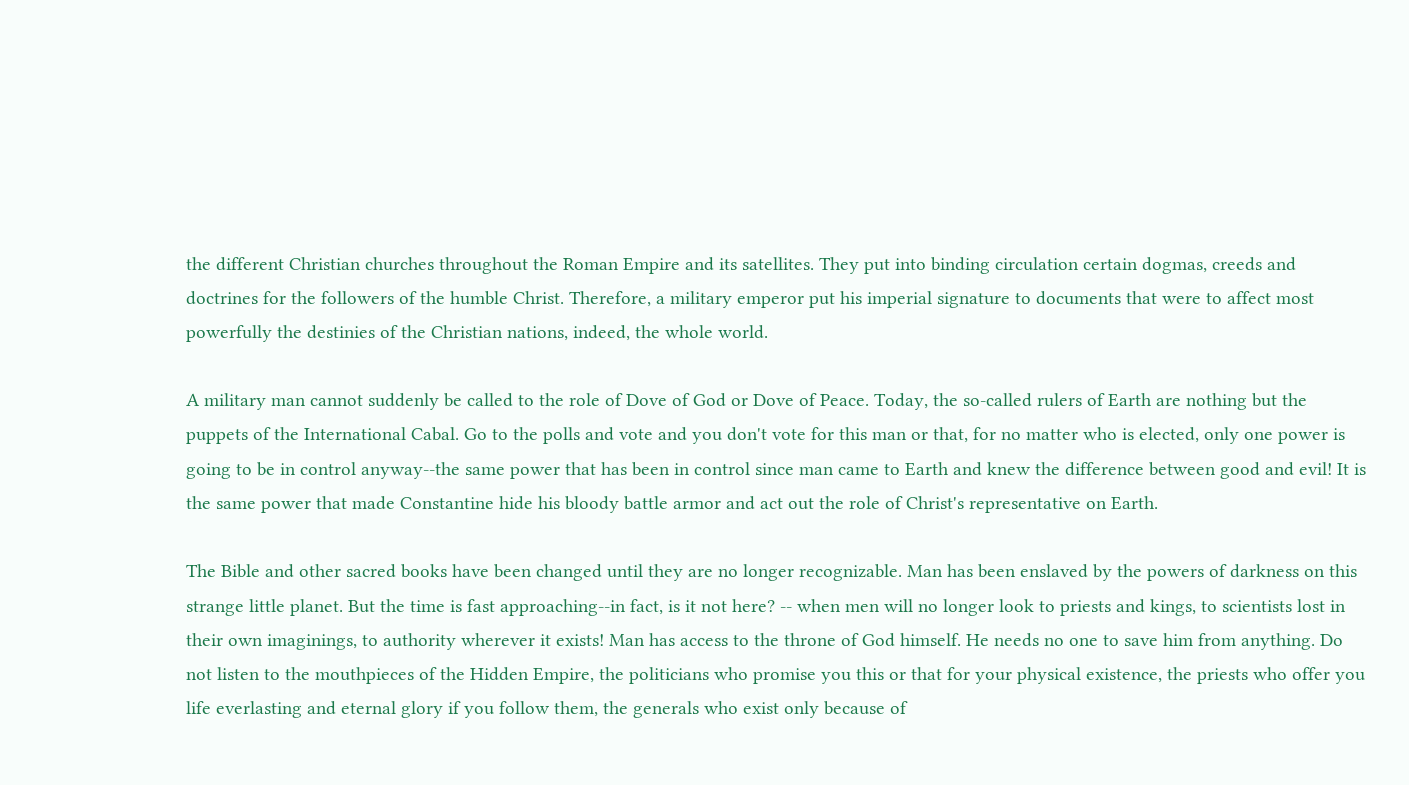the different Christian churches throughout the Roman Empire and its satellites. They put into binding circulation certain dogmas, creeds and doctrines for the followers of the humble Christ. Therefore, a military emperor put his imperial signature to documents that were to affect most powerfully the destinies of the Christian nations, indeed, the whole world.

A military man cannot suddenly be called to the role of Dove of God or Dove of Peace. Today, the so-called rulers of Earth are nothing but the puppets of the International Cabal. Go to the polls and vote and you don't vote for this man or that, for no matter who is elected, only one power is going to be in control anyway--the same power that has been in control since man came to Earth and knew the difference between good and evil! It is the same power that made Constantine hide his bloody battle armor and act out the role of Christ's representative on Earth.

The Bible and other sacred books have been changed until they are no longer recognizable. Man has been enslaved by the powers of darkness on this strange little planet. But the time is fast approaching--in fact, is it not here? -- when men will no longer look to priests and kings, to scientists lost in their own imaginings, to authority wherever it exists! Man has access to the throne of God himself. He needs no one to save him from anything. Do not listen to the mouthpieces of the Hidden Empire, the politicians who promise you this or that for your physical existence, the priests who offer you life everlasting and eternal glory if you follow them, the generals who exist only because of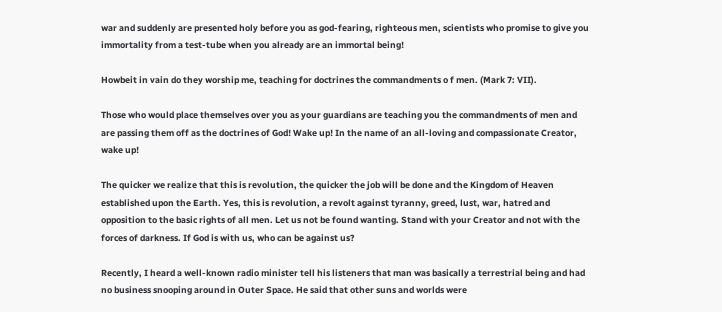war and suddenly are presented holy before you as god-fearing, righteous men, scientists who promise to give you immortality from a test-tube when you already are an immortal being!

Howbeit in vain do they worship me, teaching for doctrines the commandments o f men. (Mark 7: VII).

Those who would place themselves over you as your guardians are teaching you the commandments of men and are passing them off as the doctrines of God! Wake up! In the name of an all-loving and compassionate Creator, wake up!

The quicker we realize that this is revolution, the quicker the job will be done and the Kingdom of Heaven established upon the Earth. Yes, this is revolution, a revolt against tyranny, greed, lust, war, hatred and opposition to the basic rights of all men. Let us not be found wanting. Stand with your Creator and not with the forces of darkness. If God is with us, who can be against us?

Recently, I heard a well-known radio minister tell his listeners that man was basically a terrestrial being and had no business snooping around in Outer Space. He said that other suns and worlds were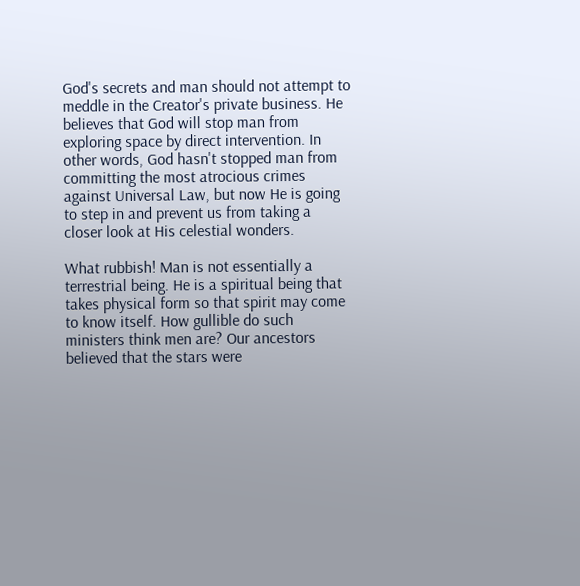God's secrets and man should not attempt to meddle in the Creator's private business. He believes that God will stop man from exploring space by direct intervention. In other words, God hasn't stopped man from committing the most atrocious crimes against Universal Law, but now He is going to step in and prevent us from taking a closer look at His celestial wonders.

What rubbish! Man is not essentially a terrestrial being. He is a spiritual being that takes physical form so that spirit may come to know itself. How gullible do such ministers think men are? Our ancestors believed that the stars were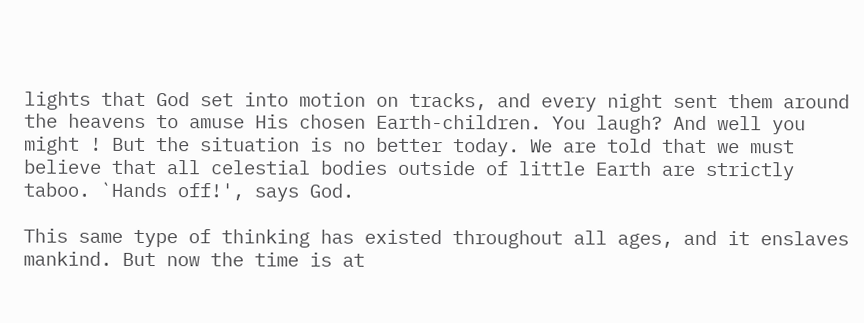lights that God set into motion on tracks, and every night sent them around the heavens to amuse His chosen Earth-children. You laugh? And well you might ! But the situation is no better today. We are told that we must believe that all celestial bodies outside of little Earth are strictly taboo. `Hands off!', says God.

This same type of thinking has existed throughout all ages, and it enslaves mankind. But now the time is at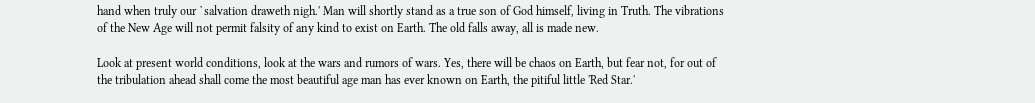hand when truly our `salvation draweth nigh.' Man will shortly stand as a true son of God himself, living in Truth. The vibrations of the New Age will not permit falsity of any kind to exist on Earth. The old falls away, all is made new.

Look at present world conditions, look at the wars and rumors of wars. Yes, there will be chaos on Earth, but fear not, for out of the tribulation ahead shall come the most beautiful age man has ever known on Earth, the pitiful little 'Red Star.'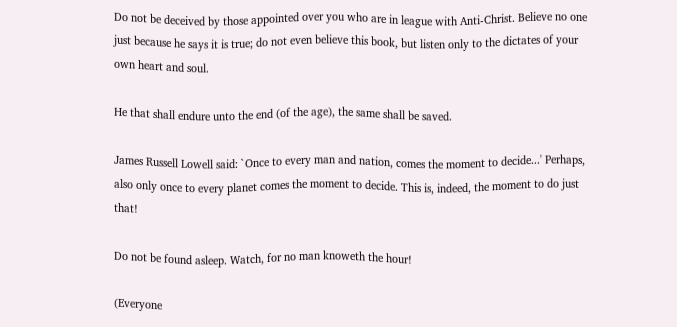Do not be deceived by those appointed over you who are in league with Anti-Christ. Believe no one just because he says it is true; do not even believe this book, but listen only to the dictates of your own heart and soul.

He that shall endure unto the end (of the age), the same shall be saved.

James Russell Lowell said: `Once to every man and nation, comes the moment to decide...' Perhaps, also only once to every planet comes the moment to decide. This is, indeed, the moment to do just that!

Do not be found asleep. Watch, for no man knoweth the hour!

(Everyone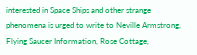interested in Space Ships and other strange
phenomena is urged to write to Neville Armstrong,
Flying Saucer Information, Rose Cottage,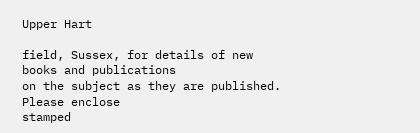Upper Hart

field, Sussex, for details of new books and publications
on the subject as they are published. Please enclose
stamped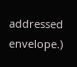addressed envelope.)